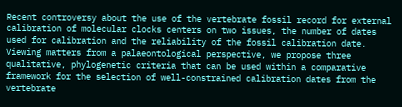Recent controversy about the use of the vertebrate fossil record for external calibration of molecular clocks centers on two issues, the number of dates used for calibration and the reliability of the fossil calibration date. Viewing matters from a palaeontological perspective, we propose three qualitative, phylogenetic criteria that can be used within a comparative framework for the selection of well-constrained calibration dates from the vertebrate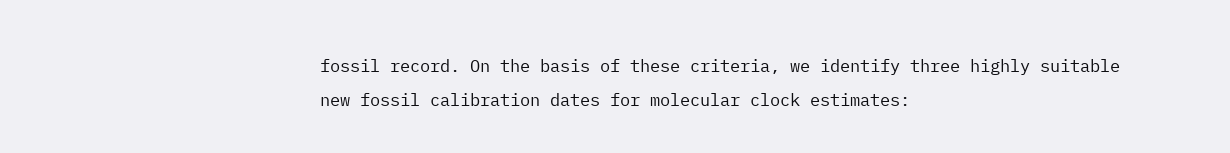fossil record. On the basis of these criteria, we identify three highly suitable new fossil calibration dates for molecular clock estimates: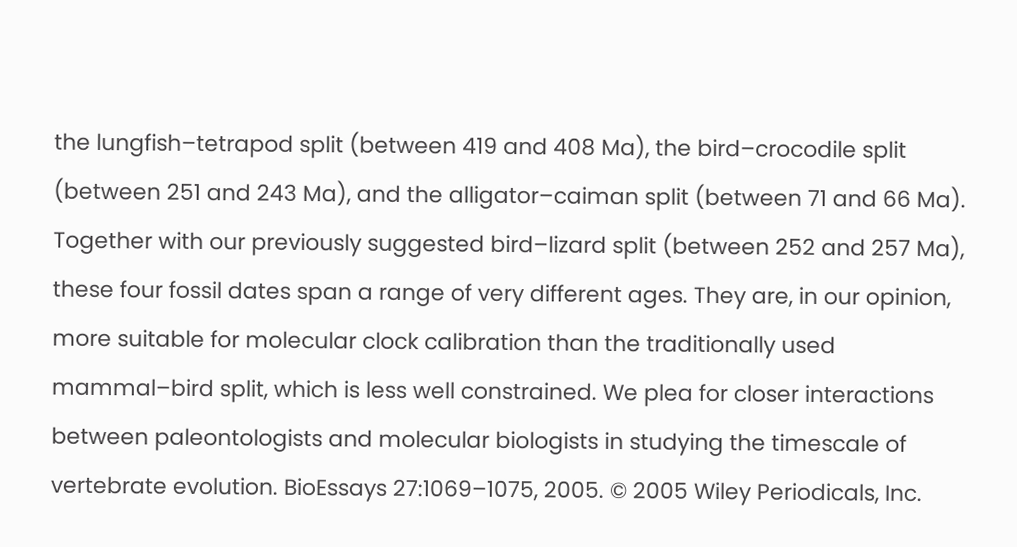the lungfish–tetrapod split (between 419 and 408 Ma), the bird–crocodile split (between 251 and 243 Ma), and the alligator–caiman split (between 71 and 66 Ma). Together with our previously suggested bird–lizard split (between 252 and 257 Ma), these four fossil dates span a range of very different ages. They are, in our opinion, more suitable for molecular clock calibration than the traditionally used mammal–bird split, which is less well constrained. We plea for closer interactions between paleontologists and molecular biologists in studying the timescale of vertebrate evolution. BioEssays 27:1069–1075, 2005. © 2005 Wiley Periodicals, Inc.